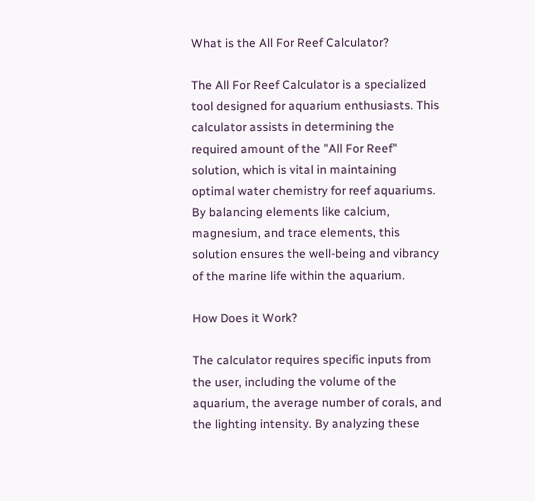What is the All For Reef Calculator?

The All For Reef Calculator is a specialized tool designed for aquarium enthusiasts. This calculator assists in determining the required amount of the "All For Reef" solution, which is vital in maintaining optimal water chemistry for reef aquariums. By balancing elements like calcium, magnesium, and trace elements, this solution ensures the well-being and vibrancy of the marine life within the aquarium.

How Does it Work?

The calculator requires specific inputs from the user, including the volume of the aquarium, the average number of corals, and the lighting intensity. By analyzing these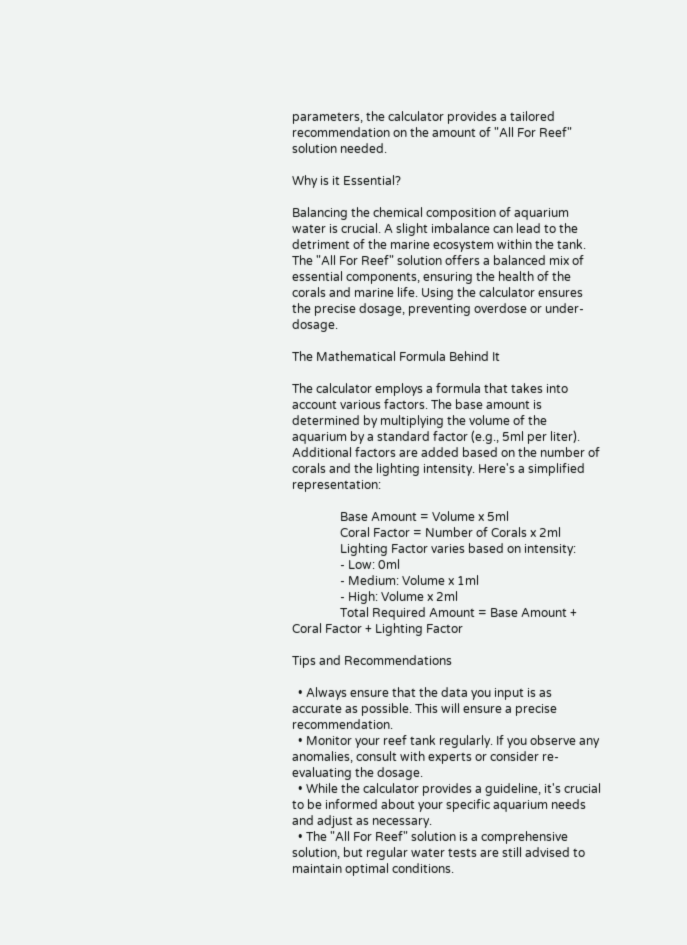parameters, the calculator provides a tailored recommendation on the amount of "All For Reef" solution needed.

Why is it Essential?

Balancing the chemical composition of aquarium water is crucial. A slight imbalance can lead to the detriment of the marine ecosystem within the tank. The "All For Reef" solution offers a balanced mix of essential components, ensuring the health of the corals and marine life. Using the calculator ensures the precise dosage, preventing overdose or under-dosage.

The Mathematical Formula Behind It

The calculator employs a formula that takes into account various factors. The base amount is determined by multiplying the volume of the aquarium by a standard factor (e.g., 5ml per liter). Additional factors are added based on the number of corals and the lighting intensity. Here's a simplified representation:

                Base Amount = Volume x 5ml
                Coral Factor = Number of Corals x 2ml
                Lighting Factor varies based on intensity:
                - Low: 0ml
                - Medium: Volume x 1ml
                - High: Volume x 2ml
                Total Required Amount = Base Amount + Coral Factor + Lighting Factor

Tips and Recommendations

  • Always ensure that the data you input is as accurate as possible. This will ensure a precise recommendation.
  • Monitor your reef tank regularly. If you observe any anomalies, consult with experts or consider re-evaluating the dosage.
  • While the calculator provides a guideline, it's crucial to be informed about your specific aquarium needs and adjust as necessary.
  • The "All For Reef" solution is a comprehensive solution, but regular water tests are still advised to maintain optimal conditions.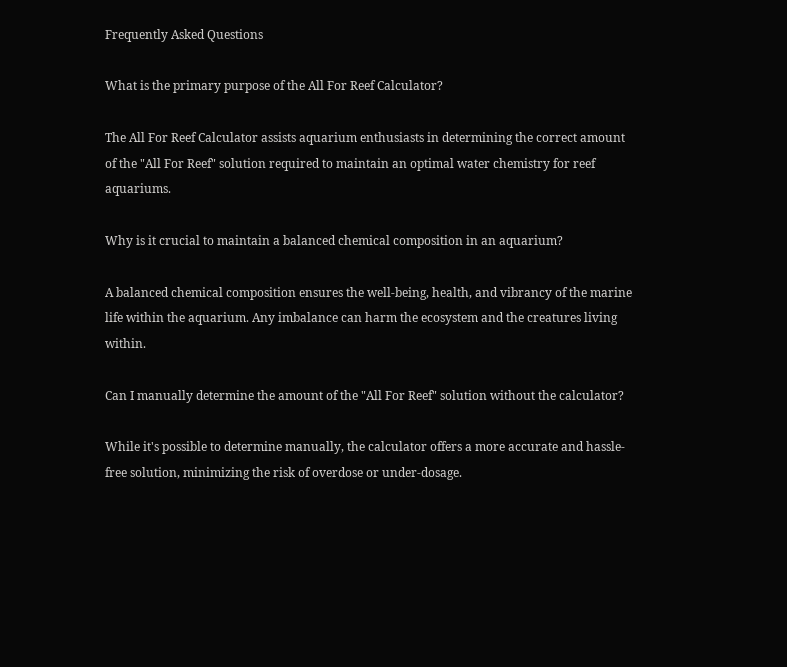Frequently Asked Questions

What is the primary purpose of the All For Reef Calculator?

The All For Reef Calculator assists aquarium enthusiasts in determining the correct amount of the "All For Reef" solution required to maintain an optimal water chemistry for reef aquariums.

Why is it crucial to maintain a balanced chemical composition in an aquarium?

A balanced chemical composition ensures the well-being, health, and vibrancy of the marine life within the aquarium. Any imbalance can harm the ecosystem and the creatures living within.

Can I manually determine the amount of the "All For Reef" solution without the calculator?

While it's possible to determine manually, the calculator offers a more accurate and hassle-free solution, minimizing the risk of overdose or under-dosage.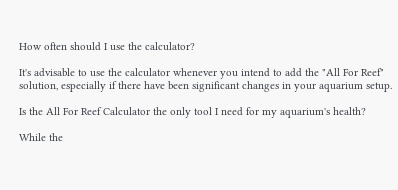How often should I use the calculator?

It's advisable to use the calculator whenever you intend to add the "All For Reef" solution, especially if there have been significant changes in your aquarium setup.

Is the All For Reef Calculator the only tool I need for my aquarium's health?

While the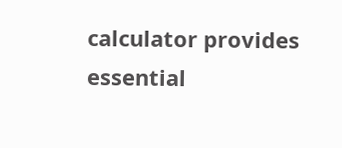calculator provides essential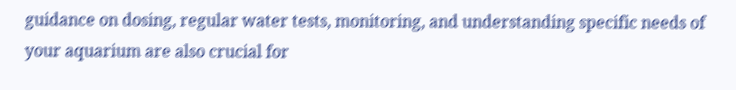guidance on dosing, regular water tests, monitoring, and understanding specific needs of your aquarium are also crucial for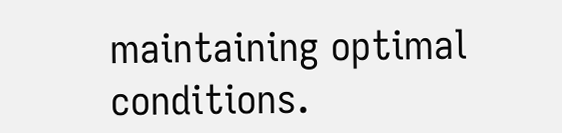maintaining optimal conditions.